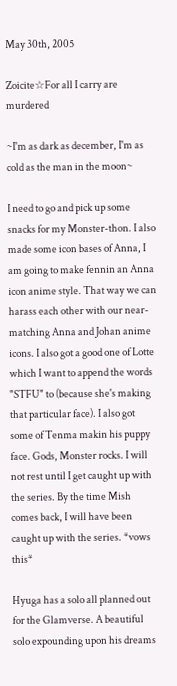May 30th, 2005

Zoicite☆For all I carry are murdered

~I'm as dark as december, I'm as cold as the man in the moon~

I need to go and pick up some snacks for my Monster-thon. I also made some icon bases of Anna, I am going to make fennin an Anna icon anime style. That way we can harass each other with our near-matching Anna and Johan anime icons. I also got a good one of Lotte which I want to append the words "STFU" to (because she's making that particular face). I also got some of Tenma makin his puppy face. Gods, Monster rocks. I will not rest until I get caught up with the series. By the time Mish comes back, I will have been caught up with the series. *vows this*

Hyuga has a solo all planned out for the Glamverse. A beautiful solo expounding upon his dreams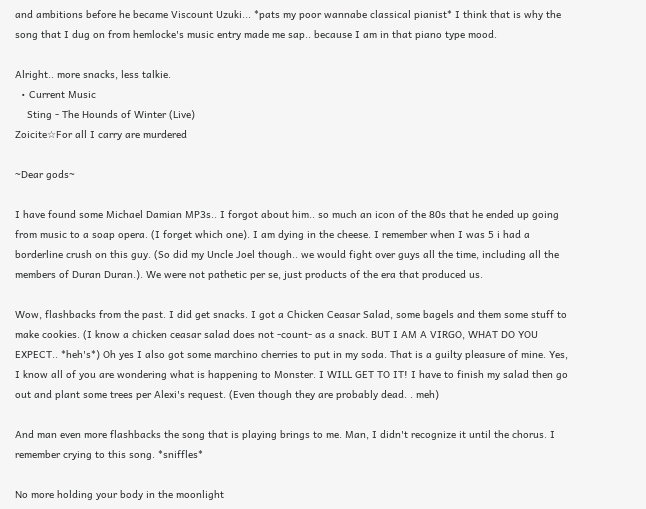and ambitions before he became Viscount Uzuki... *pats my poor wannabe classical pianist* I think that is why the song that I dug on from hemlocke's music entry made me sap.. because I am in that piano type mood.

Alright.. more snacks, less talkie.
  • Current Music
    Sting - The Hounds of Winter (Live)
Zoicite☆For all I carry are murdered

~Dear gods~

I have found some Michael Damian MP3s.. I forgot about him.. so much an icon of the 80s that he ended up going from music to a soap opera. (I forget which one). I am dying in the cheese. I remember when I was 5 i had a borderline crush on this guy. (So did my Uncle Joel though.. we would fight over guys all the time, including all the members of Duran Duran.). We were not pathetic per se, just products of the era that produced us.

Wow, flashbacks from the past. I did get snacks. I got a Chicken Ceasar Salad, some bagels and them some stuff to make cookies. (I know a chicken ceasar salad does not -count- as a snack. BUT I AM A VIRGO, WHAT DO YOU EXPECT.. *heh's*) Oh yes I also got some marchino cherries to put in my soda. That is a guilty pleasure of mine. Yes, I know all of you are wondering what is happening to Monster. I WILL GET TO IT! I have to finish my salad then go out and plant some trees per Alexi's request. (Even though they are probably dead. . meh)

And man even more flashbacks the song that is playing brings to me. Man, I didn't recognize it until the chorus. I remember crying to this song. *sniffles*

No more holding your body in the moonlight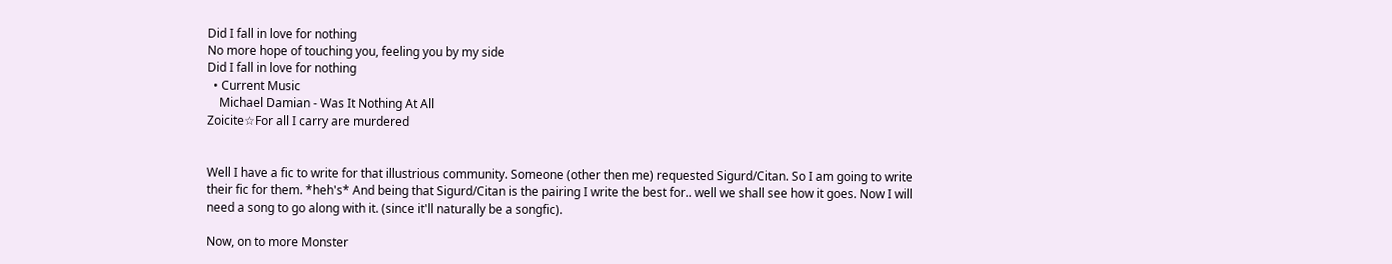Did I fall in love for nothing
No more hope of touching you, feeling you by my side
Did I fall in love for nothing
  • Current Music
    Michael Damian - Was It Nothing At All
Zoicite☆For all I carry are murdered


Well I have a fic to write for that illustrious community. Someone (other then me) requested Sigurd/Citan. So I am going to write their fic for them. *heh's* And being that Sigurd/Citan is the pairing I write the best for.. well we shall see how it goes. Now I will need a song to go along with it. (since it'll naturally be a songfic).

Now, on to more Monster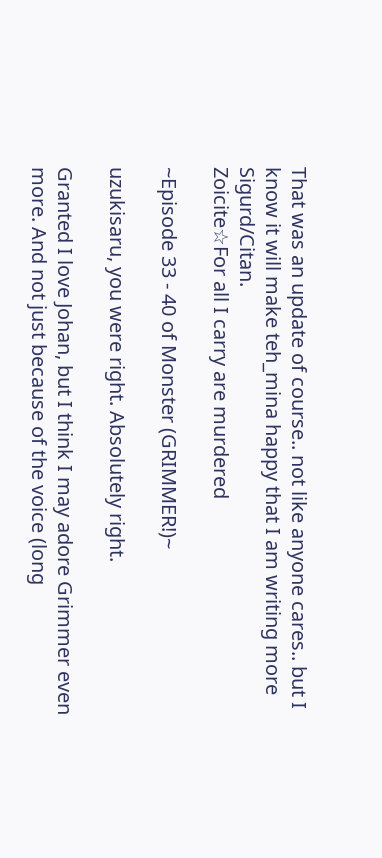That was an update of course.. not like anyone cares.. but I know it will make teh_mina happy that I am writing more Sigurd/Citan.
Zoicite☆For all I carry are murdered

~Episode 33 - 40 of Monster (GRIMMER!)~

uzukisaru, you were right. Absolutely right.

Granted I love Johan, but I think I may adore Grimmer even more. And not just because of the voice (long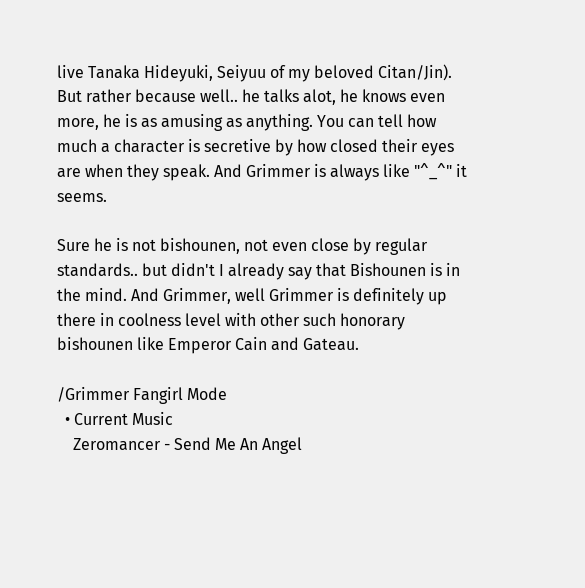live Tanaka Hideyuki, Seiyuu of my beloved Citan/Jin). But rather because well.. he talks alot, he knows even more, he is as amusing as anything. You can tell how much a character is secretive by how closed their eyes are when they speak. And Grimmer is always like "^_^" it seems.

Sure he is not bishounen, not even close by regular standards.. but didn't I already say that Bishounen is in the mind. And Grimmer, well Grimmer is definitely up there in coolness level with other such honorary bishounen like Emperor Cain and Gateau.

/Grimmer Fangirl Mode
  • Current Music
    Zeromancer - Send Me An Angel